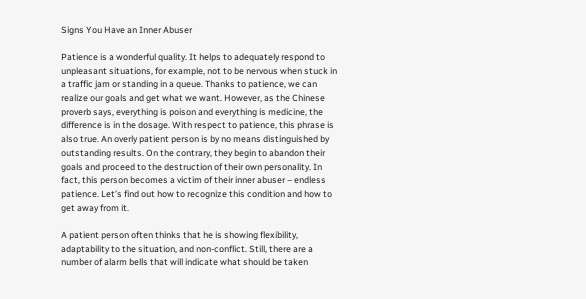Signs You Have an Inner Abuser

Patience is a wonderful quality. It helps to adequately respond to unpleasant situations, for example, not to be nervous when stuck in a traffic jam or standing in a queue. Thanks to patience, we can realize our goals and get what we want. However, as the Chinese proverb says, everything is poison and everything is medicine, the difference is in the dosage. With respect to patience, this phrase is also true. An overly patient person is by no means distinguished by outstanding results. On the contrary, they begin to abandon their goals and proceed to the destruction of their own personality. In fact, this person becomes a victim of their inner abuser – endless patience. Let’s find out how to recognize this condition and how to get away from it.

A patient person often thinks that he is showing flexibility, adaptability to the situation, and non-conflict. Still, there are a number of alarm bells that will indicate what should be taken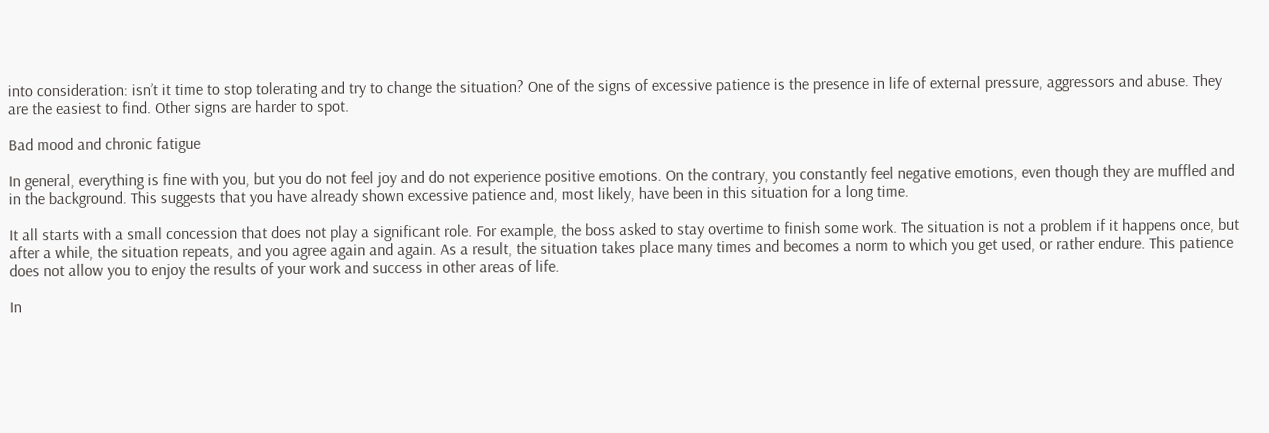into consideration: isn’t it time to stop tolerating and try to change the situation? One of the signs of excessive patience is the presence in life of external pressure, aggressors and abuse. They are the easiest to find. Other signs are harder to spot.

Bad mood and chronic fatigue

In general, everything is fine with you, but you do not feel joy and do not experience positive emotions. On the contrary, you constantly feel negative emotions, even though they are muffled and in the background. This suggests that you have already shown excessive patience and, most likely, have been in this situation for a long time.

It all starts with a small concession that does not play a significant role. For example, the boss asked to stay overtime to finish some work. The situation is not a problem if it happens once, but after a while, the situation repeats, and you agree again and again. As a result, the situation takes place many times and becomes a norm to which you get used, or rather endure. This patience does not allow you to enjoy the results of your work and success in other areas of life.

In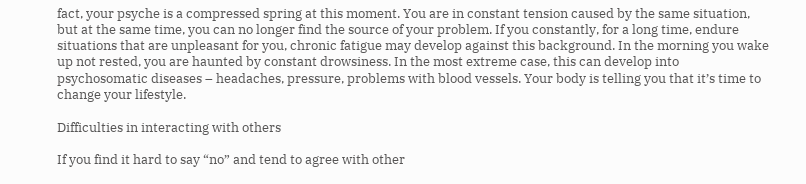fact, your psyche is a compressed spring at this moment. You are in constant tension caused by the same situation, but at the same time, you can no longer find the source of your problem. If you constantly, for a long time, endure situations that are unpleasant for you, chronic fatigue may develop against this background. In the morning you wake up not rested, you are haunted by constant drowsiness. In the most extreme case, this can develop into psychosomatic diseases – headaches, pressure, problems with blood vessels. Your body is telling you that it’s time to change your lifestyle.

Difficulties in interacting with others

If you find it hard to say “no” and tend to agree with other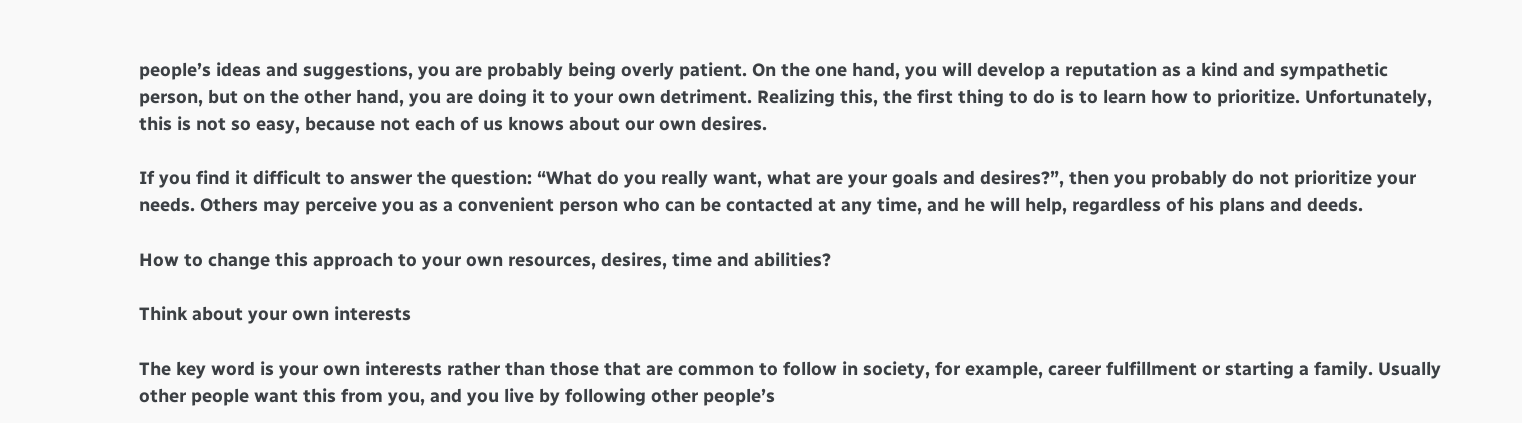people’s ideas and suggestions, you are probably being overly patient. On the one hand, you will develop a reputation as a kind and sympathetic person, but on the other hand, you are doing it to your own detriment. Realizing this, the first thing to do is to learn how to prioritize. Unfortunately, this is not so easy, because not each of us knows about our own desires.

If you find it difficult to answer the question: “What do you really want, what are your goals and desires?”, then you probably do not prioritize your needs. Others may perceive you as a convenient person who can be contacted at any time, and he will help, regardless of his plans and deeds.

How to change this approach to your own resources, desires, time and abilities?

Think about your own interests

The key word is your own interests rather than those that are common to follow in society, for example, career fulfillment or starting a family. Usually other people want this from you, and you live by following other people’s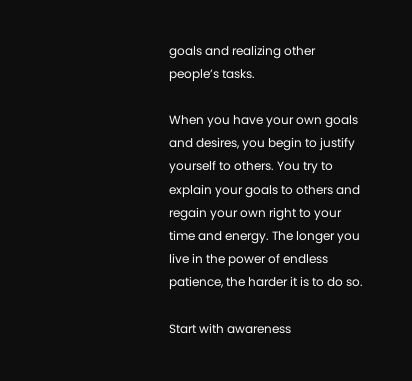goals and realizing other people’s tasks.

When you have your own goals and desires, you begin to justify yourself to others. You try to explain your goals to others and regain your own right to your time and energy. The longer you live in the power of endless patience, the harder it is to do so.

Start with awareness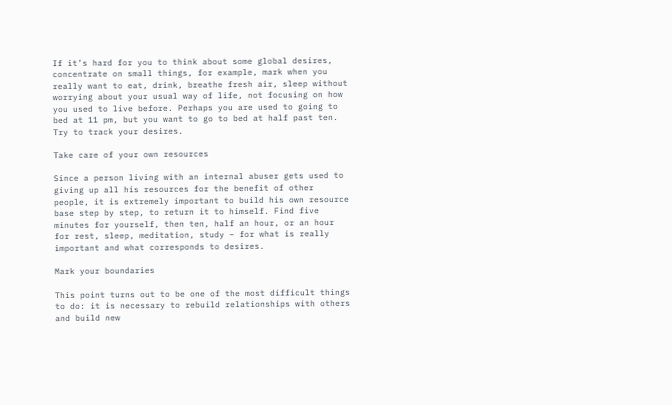If it’s hard for you to think about some global desires, concentrate on small things, for example, mark when you really want to eat, drink, breathe fresh air, sleep without worrying about your usual way of life, not focusing on how you used to live before. Perhaps you are used to going to bed at 11 pm, but you want to go to bed at half past ten. Try to track your desires.

Take care of your own resources

Since a person living with an internal abuser gets used to giving up all his resources for the benefit of other people, it is extremely important to build his own resource base step by step, to return it to himself. Find five minutes for yourself, then ten, half an hour, or an hour for rest, sleep, meditation, study – for what is really important and what corresponds to desires.

Mark your boundaries

This point turns out to be one of the most difficult things to do: it is necessary to rebuild relationships with others and build new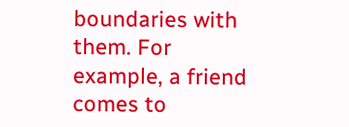boundaries with them. For example, a friend comes to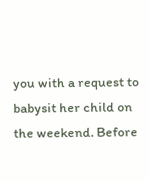you with a request to babysit her child on the weekend. Before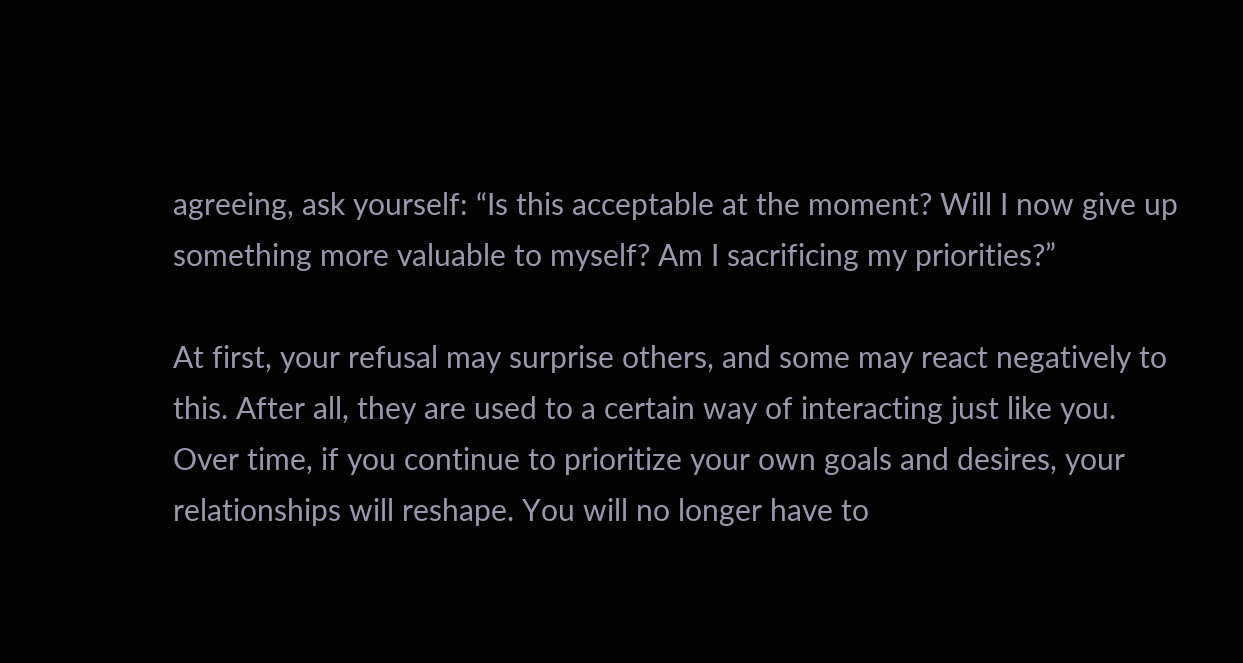agreeing, ask yourself: “Is this acceptable at the moment? Will I now give up something more valuable to myself? Am I sacrificing my priorities?”

At first, your refusal may surprise others, and some may react negatively to this. After all, they are used to a certain way of interacting just like you. Over time, if you continue to prioritize your own goals and desires, your relationships will reshape. You will no longer have to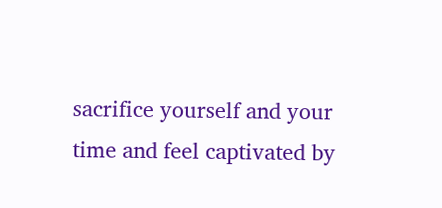sacrifice yourself and your time and feel captivated by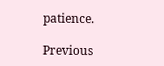patience.

Previous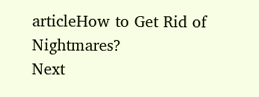articleHow to Get Rid of Nightmares?
Next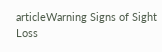articleWarning Signs of Sight Loss